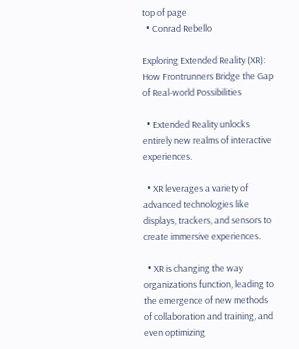top of page
  • Conrad Rebello

Exploring Extended Reality (XR): How Frontrunners Bridge the Gap of Real-world Possibilities

  • Extended Reality unlocks entirely new realms of interactive experiences.

  • XR leverages a variety of advanced technologies like displays, trackers, and sensors to create immersive experiences.

  • XR is changing the way organizations function, leading to the emergence of new methods of collaboration and training, and even optimizing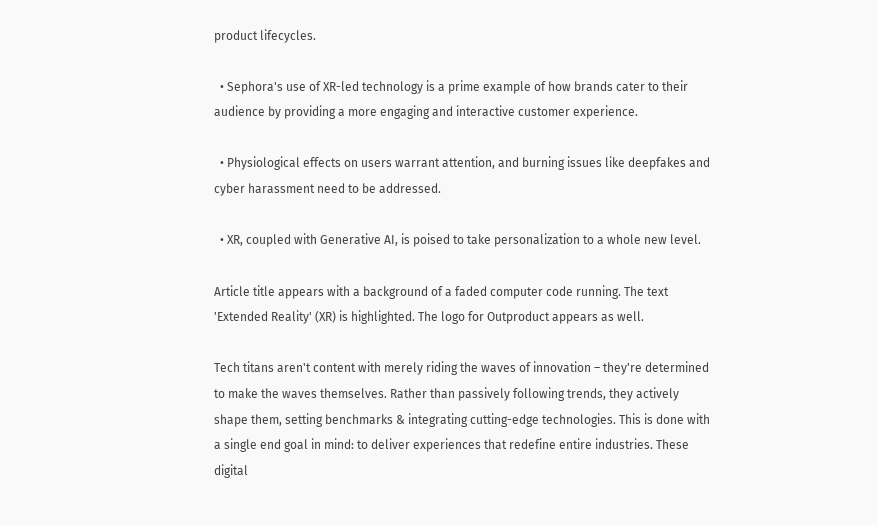product lifecycles.

  • Sephora's use of XR-led technology is a prime example of how brands cater to their audience by providing a more engaging and interactive customer experience.

  • Physiological effects on users warrant attention, and burning issues like deepfakes and cyber harassment need to be addressed.

  • XR, coupled with Generative AI, is poised to take personalization to a whole new level.

Article title appears with a background of a faded computer code running. The text 'Extended Reality' (XR) is highlighted. The logo for Outproduct appears as well.

Tech titans aren't content with merely riding the waves of innovation – they're determined to make the waves themselves. Rather than passively following trends, they actively shape them, setting benchmarks & integrating cutting-edge technologies. This is done with a single end goal in mind: to deliver experiences that redefine entire industries. These digital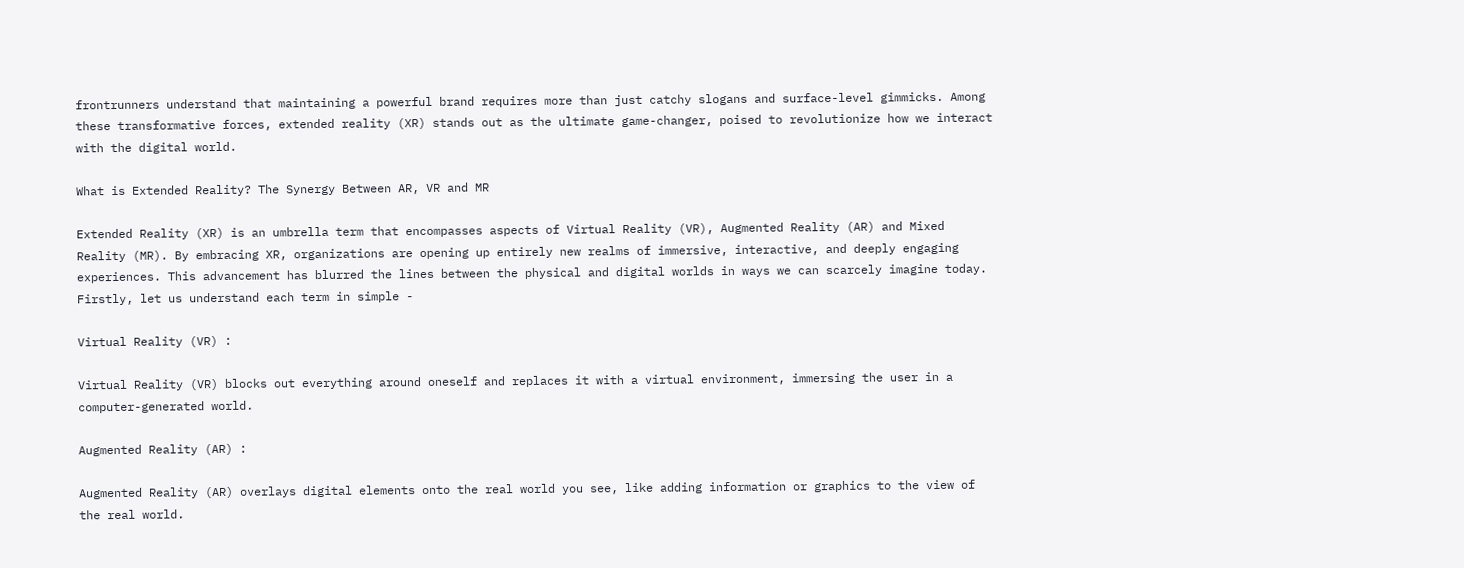frontrunners understand that maintaining a powerful brand requires more than just catchy slogans and surface-level gimmicks. Among these transformative forces, extended reality (XR) stands out as the ultimate game-changer, poised to revolutionize how we interact with the digital world.

What is Extended Reality? The Synergy Between AR, VR and MR

Extended Reality (XR) is an umbrella term that encompasses aspects of Virtual Reality (VR), Augmented Reality (AR) and Mixed Reality (MR). By embracing XR, organizations are opening up entirely new realms of immersive, interactive, and deeply engaging experiences. This advancement has blurred the lines between the physical and digital worlds in ways we can scarcely imagine today. Firstly, let us understand each term in simple -

Virtual Reality (VR) :

Virtual Reality (VR) blocks out everything around oneself and replaces it with a virtual environment, immersing the user in a computer-generated world.

Augmented Reality (AR) :

Augmented Reality (AR) overlays digital elements onto the real world you see, like adding information or graphics to the view of the real world.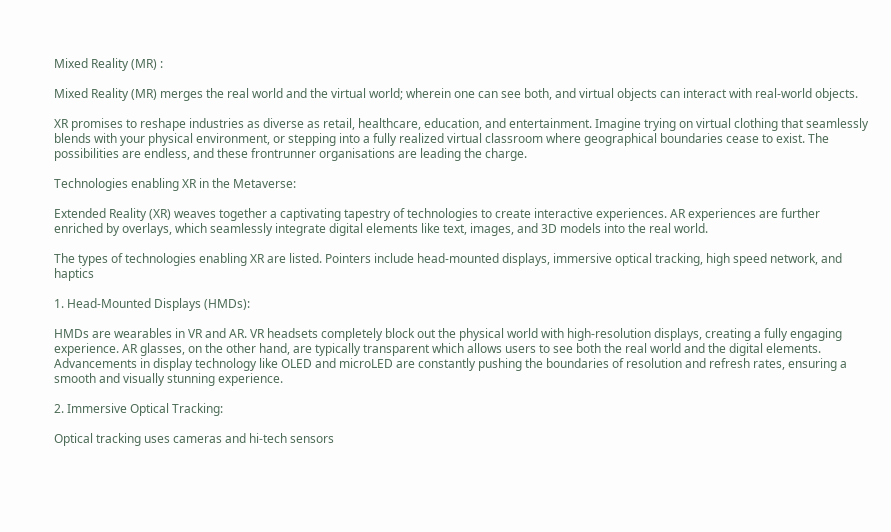Mixed Reality (MR) :

Mixed Reality (MR) merges the real world and the virtual world; wherein one can see both, and virtual objects can interact with real-world objects.

XR promises to reshape industries as diverse as retail, healthcare, education, and entertainment. Imagine trying on virtual clothing that seamlessly blends with your physical environment, or stepping into a fully realized virtual classroom where geographical boundaries cease to exist. The possibilities are endless, and these frontrunner organisations are leading the charge.

Technologies enabling XR in the Metaverse:

Extended Reality (XR) weaves together a captivating tapestry of technologies to create interactive experiences. AR experiences are further enriched by overlays, which seamlessly integrate digital elements like text, images, and 3D models into the real world.

The types of technologies enabling XR are listed. Pointers include head-mounted displays, immersive optical tracking, high speed network, and haptics

1. Head-Mounted Displays (HMDs):

HMDs are wearables in VR and AR. VR headsets completely block out the physical world with high-resolution displays, creating a fully engaging experience. AR glasses, on the other hand, are typically transparent which allows users to see both the real world and the digital elements. Advancements in display technology like OLED and microLED are constantly pushing the boundaries of resolution and refresh rates, ensuring a smooth and visually stunning experience.

2. Immersive Optical Tracking:

Optical tracking uses cameras and hi-tech sensors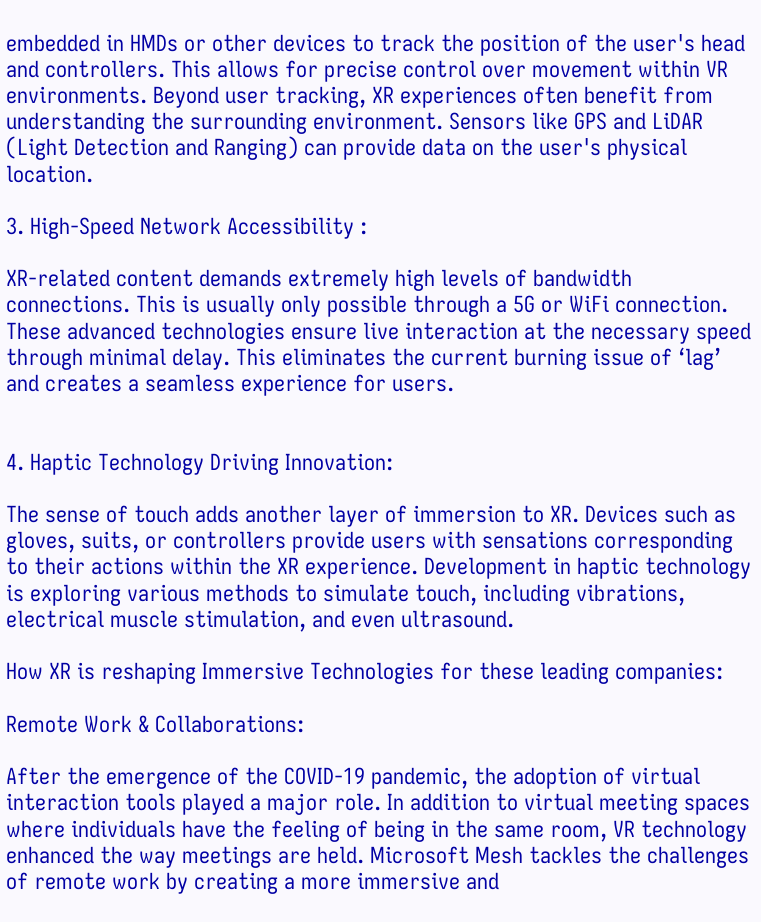embedded in HMDs or other devices to track the position of the user's head and controllers. This allows for precise control over movement within VR environments. Beyond user tracking, XR experiences often benefit from understanding the surrounding environment. Sensors like GPS and LiDAR (Light Detection and Ranging) can provide data on the user's physical location.

3. High-Speed Network Accessibility :

XR-related content demands extremely high levels of bandwidth connections. This is usually only possible through a 5G or WiFi connection. These advanced technologies ensure live interaction at the necessary speed through minimal delay. This eliminates the current burning issue of ‘lag’ and creates a seamless experience for users.


4. Haptic Technology Driving Innovation:

The sense of touch adds another layer of immersion to XR. Devices such as gloves, suits, or controllers provide users with sensations corresponding to their actions within the XR experience. Development in haptic technology is exploring various methods to simulate touch, including vibrations, electrical muscle stimulation, and even ultrasound.

How XR is reshaping Immersive Technologies for these leading companies:

Remote Work & Collaborations:

After the emergence of the COVID-19 pandemic, the adoption of virtual interaction tools played a major role. In addition to virtual meeting spaces where individuals have the feeling of being in the same room, VR technology enhanced the way meetings are held. Microsoft Mesh tackles the challenges of remote work by creating a more immersive and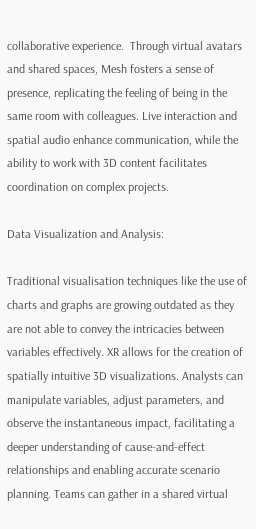collaborative experience.  Through virtual avatars and shared spaces, Mesh fosters a sense of presence, replicating the feeling of being in the same room with colleagues. Live interaction and spatial audio enhance communication, while the ability to work with 3D content facilitates coordination on complex projects.

Data Visualization and Analysis:

Traditional visualisation techniques like the use of charts and graphs are growing outdated as they are not able to convey the intricacies between variables effectively. XR allows for the creation of spatially intuitive 3D visualizations. Analysts can manipulate variables, adjust parameters, and observe the instantaneous impact, facilitating a deeper understanding of cause-and-effect relationships and enabling accurate scenario planning. Teams can gather in a shared virtual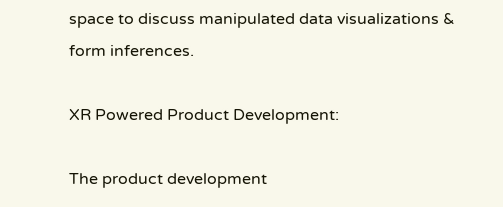space to discuss manipulated data visualizations & form inferences.

XR Powered Product Development:

The product development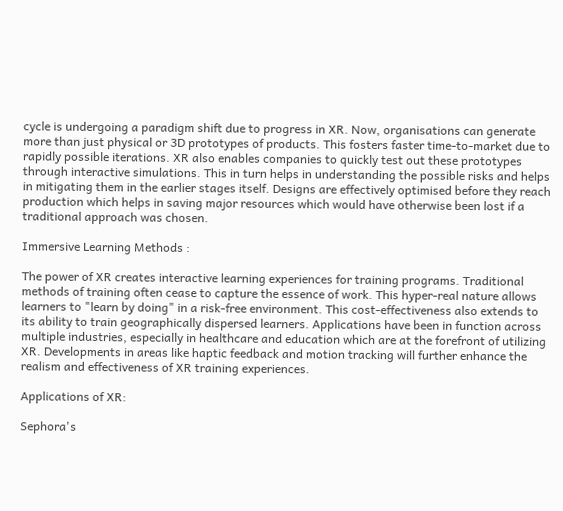cycle is undergoing a paradigm shift due to progress in XR. Now, organisations can generate more than just physical or 3D prototypes of products. This fosters faster time-to-market due to rapidly possible iterations. XR also enables companies to quickly test out these prototypes through interactive simulations. This in turn helps in understanding the possible risks and helps in mitigating them in the earlier stages itself. Designs are effectively optimised before they reach production which helps in saving major resources which would have otherwise been lost if a traditional approach was chosen.

Immersive Learning Methods :

The power of XR creates interactive learning experiences for training programs. Traditional methods of training often cease to capture the essence of work. This hyper-real nature allows learners to "learn by doing" in a risk-free environment. This cost-effectiveness also extends to its ability to train geographically dispersed learners. Applications have been in function across multiple industries, especially in healthcare and education which are at the forefront of utilizing XR. Developments in areas like haptic feedback and motion tracking will further enhance the realism and effectiveness of XR training experiences.

Applications of XR:

Sephora's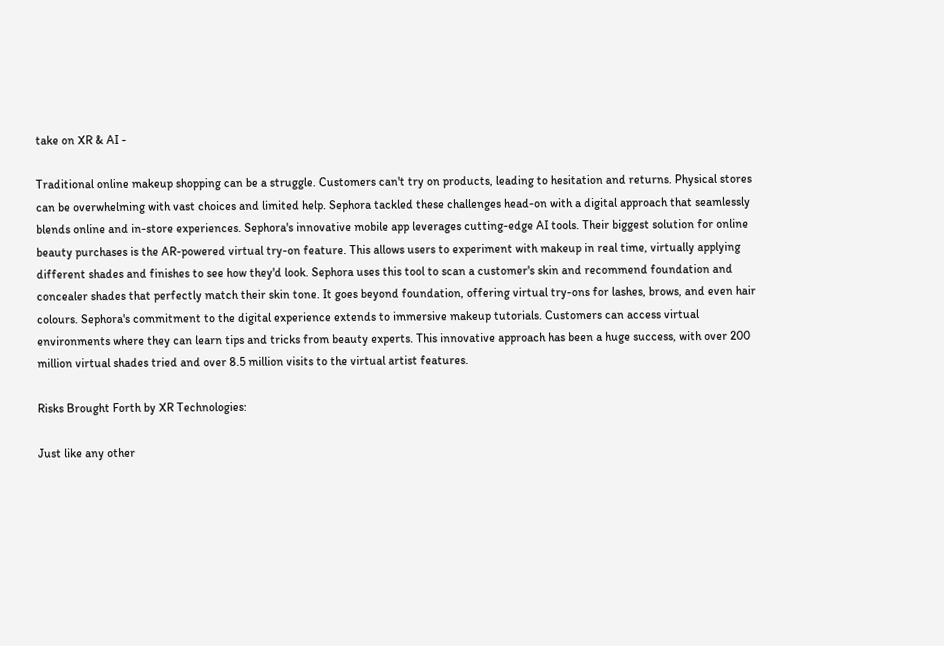take on XR & AI -

Traditional online makeup shopping can be a struggle. Customers can't try on products, leading to hesitation and returns. Physical stores can be overwhelming with vast choices and limited help. Sephora tackled these challenges head-on with a digital approach that seamlessly blends online and in-store experiences. Sephora's innovative mobile app leverages cutting-edge AI tools. Their biggest solution for online beauty purchases is the AR-powered virtual try-on feature. This allows users to experiment with makeup in real time, virtually applying different shades and finishes to see how they'd look. Sephora uses this tool to scan a customer's skin and recommend foundation and concealer shades that perfectly match their skin tone. It goes beyond foundation, offering virtual try-ons for lashes, brows, and even hair colours. Sephora's commitment to the digital experience extends to immersive makeup tutorials. Customers can access virtual environments where they can learn tips and tricks from beauty experts. This innovative approach has been a huge success, with over 200 million virtual shades tried and over 8.5 million visits to the virtual artist features.

Risks Brought Forth by XR Technologies:

Just like any other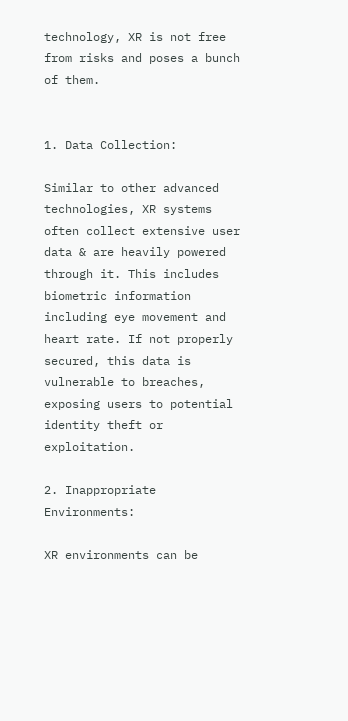technology, XR is not free from risks and poses a bunch of them.


1. Data Collection:

Similar to other advanced technologies, XR systems often collect extensive user data & are heavily powered through it. This includes biometric information including eye movement and heart rate. If not properly secured, this data is vulnerable to breaches, exposing users to potential identity theft or exploitation.

2. Inappropriate Environments:

XR environments can be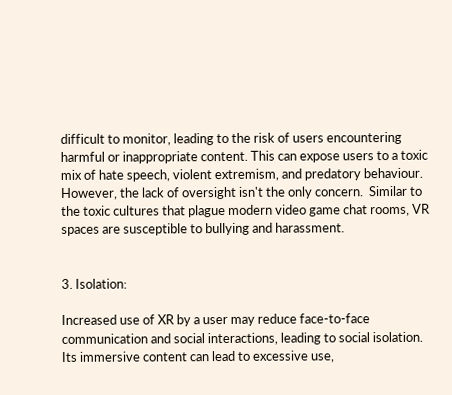difficult to monitor, leading to the risk of users encountering harmful or inappropriate content. This can expose users to a toxic mix of hate speech, violent extremism, and predatory behaviour. However, the lack of oversight isn't the only concern.  Similar to the toxic cultures that plague modern video game chat rooms, VR spaces are susceptible to bullying and harassment.


3. Isolation:

Increased use of XR by a user may reduce face-to-face communication and social interactions, leading to social isolation. Its immersive content can lead to excessive use,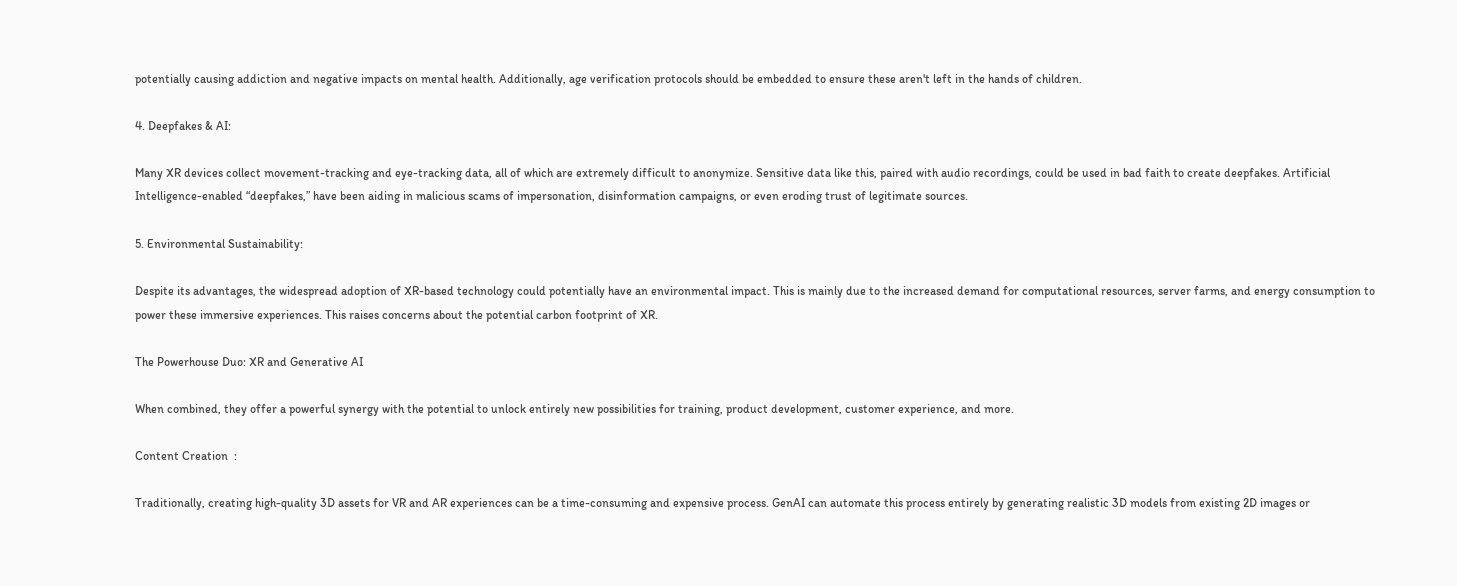potentially causing addiction and negative impacts on mental health. Additionally, age verification protocols should be embedded to ensure these aren't left in the hands of children.

4. Deepfakes & AI:

Many XR devices collect movement-tracking and eye-tracking data, all of which are extremely difficult to anonymize. Sensitive data like this, paired with audio recordings, could be used in bad faith to create deepfakes. Artificial Intelligence-enabled “deepfakes,” have been aiding in malicious scams of impersonation, disinformation campaigns, or even eroding trust of legitimate sources.

5. Environmental Sustainability:

Despite its advantages, the widespread adoption of XR-based technology could potentially have an environmental impact. This is mainly due to the increased demand for computational resources, server farms, and energy consumption to power these immersive experiences. This raises concerns about the potential carbon footprint of XR.

The Powerhouse Duo: XR and Generative AI

When combined, they offer a powerful synergy with the potential to unlock entirely new possibilities for training, product development, customer experience, and more.

Content Creation  :

Traditionally, creating high-quality 3D assets for VR and AR experiences can be a time-consuming and expensive process. GenAI can automate this process entirely by generating realistic 3D models from existing 2D images or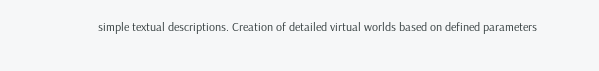simple textual descriptions. Creation of detailed virtual worlds based on defined parameters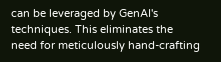can be leveraged by GenAI's techniques. This eliminates the need for meticulously hand-crafting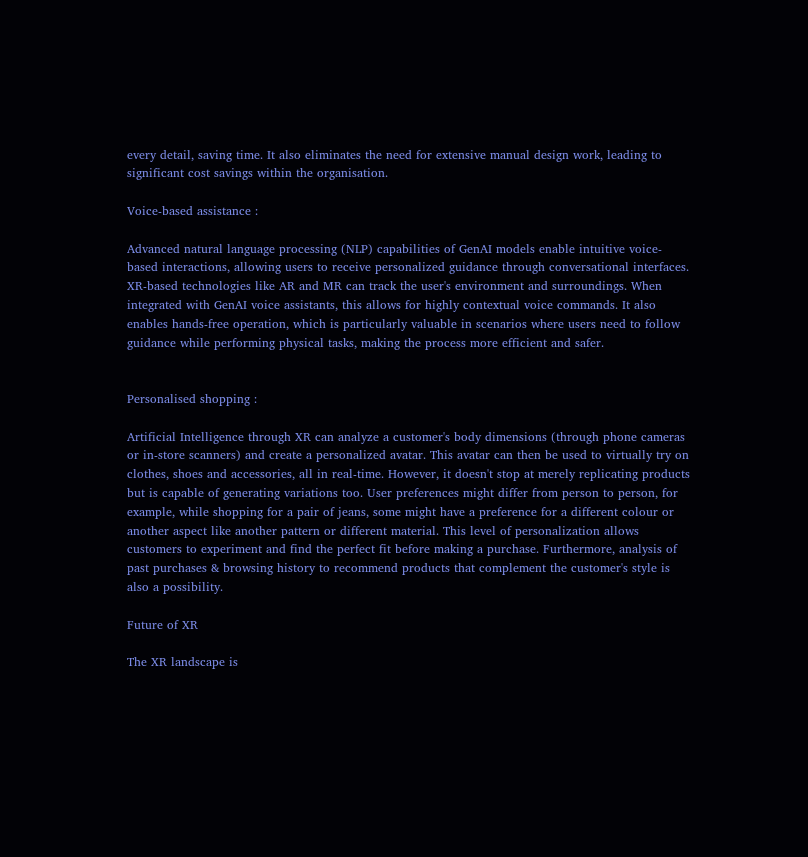every detail, saving time. It also eliminates the need for extensive manual design work, leading to significant cost savings within the organisation.

Voice-based assistance :

Advanced natural language processing (NLP) capabilities of GenAI models enable intuitive voice-based interactions, allowing users to receive personalized guidance through conversational interfaces. XR-based technologies like AR and MR can track the user's environment and surroundings. When integrated with GenAI voice assistants, this allows for highly contextual voice commands. It also enables hands-free operation, which is particularly valuable in scenarios where users need to follow guidance while performing physical tasks, making the process more efficient and safer.


Personalised shopping :

Artificial Intelligence through XR can analyze a customer's body dimensions (through phone cameras or in-store scanners) and create a personalized avatar. This avatar can then be used to virtually try on clothes, shoes and accessories, all in real-time. However, it doesn't stop at merely replicating products but is capable of generating variations too. User preferences might differ from person to person, for example, while shopping for a pair of jeans, some might have a preference for a different colour or another aspect like another pattern or different material. This level of personalization allows customers to experiment and find the perfect fit before making a purchase. Furthermore, analysis of past purchases & browsing history to recommend products that complement the customer's style is also a possibility.

Future of XR

The XR landscape is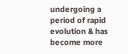undergoing a period of rapid evolution & has become more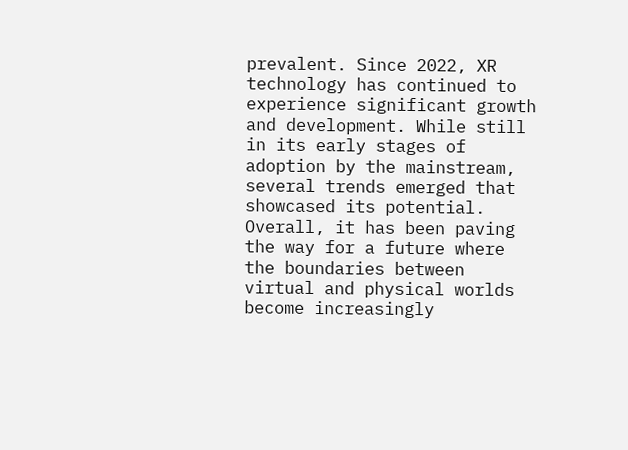prevalent. Since 2022, XR technology has continued to experience significant growth and development. While still in its early stages of adoption by the mainstream, several trends emerged that showcased its potential. Overall, it has been paving the way for a future where the boundaries between virtual and physical worlds become increasingly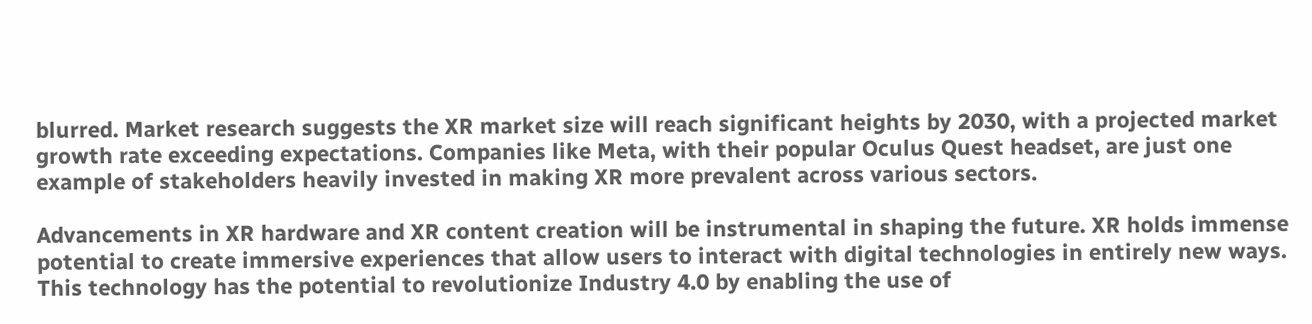blurred. Market research suggests the XR market size will reach significant heights by 2030, with a projected market growth rate exceeding expectations. Companies like Meta, with their popular Oculus Quest headset, are just one example of stakeholders heavily invested in making XR more prevalent across various sectors.

Advancements in XR hardware and XR content creation will be instrumental in shaping the future. XR holds immense potential to create immersive experiences that allow users to interact with digital technologies in entirely new ways. This technology has the potential to revolutionize Industry 4.0 by enabling the use of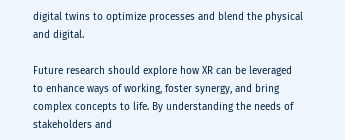digital twins to optimize processes and blend the physical and digital.

Future research should explore how XR can be leveraged to enhance ways of working, foster synergy, and bring complex concepts to life. By understanding the needs of stakeholders and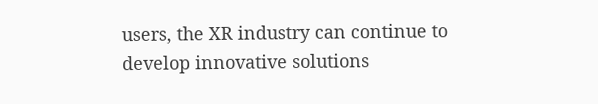users, the XR industry can continue to develop innovative solutions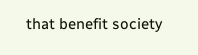that benefit society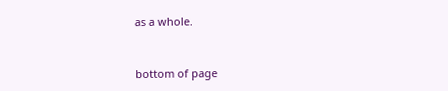as a whole.


bottom of page